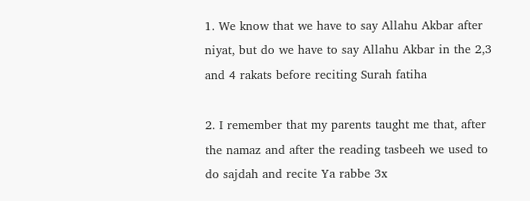1. We know that we have to say Allahu Akbar after niyat, but do we have to say Allahu Akbar in the 2,3 and 4 rakats before reciting Surah fatiha

2. I remember that my parents taught me that, after the namaz and after the reading tasbeeh we used to do sajdah and recite Ya rabbe 3x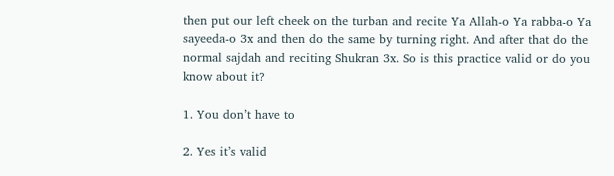then put our left cheek on the turban and recite Ya Allah-o Ya rabba-o Ya sayeeda-o 3x and then do the same by turning right. And after that do the normal sajdah and reciting Shukran 3x. So is this practice valid or do you know about it?

1. You don’t have to

2. Yes it’s valid